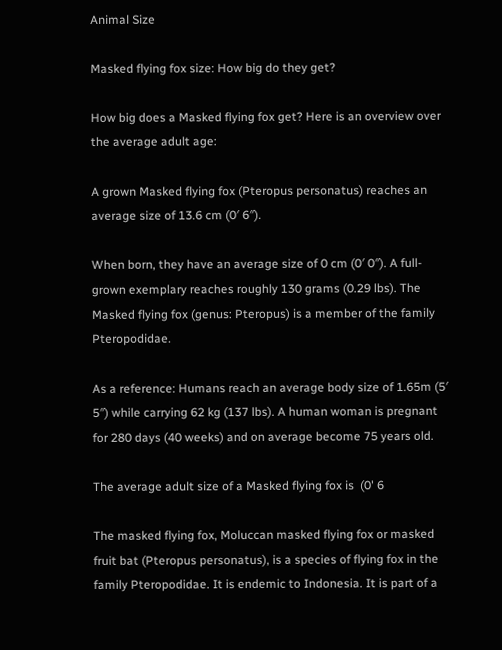Animal Size

Masked flying fox size: How big do they get?

How big does a Masked flying fox get? Here is an overview over the average adult age:

A grown Masked flying fox (Pteropus personatus) reaches an average size of 13.6 cm (0′ 6″).

When born, they have an average size of 0 cm (0′ 0″). A full-grown exemplary reaches roughly 130 grams (0.29 lbs). The Masked flying fox (genus: Pteropus) is a member of the family Pteropodidae.

As a reference: Humans reach an average body size of 1.65m (5′ 5″) while carrying 62 kg (137 lbs). A human woman is pregnant for 280 days (40 weeks) and on average become 75 years old.

The average adult size of a Masked flying fox is  (0' 6

The masked flying fox, Moluccan masked flying fox or masked fruit bat (Pteropus personatus), is a species of flying fox in the family Pteropodidae. It is endemic to Indonesia. It is part of a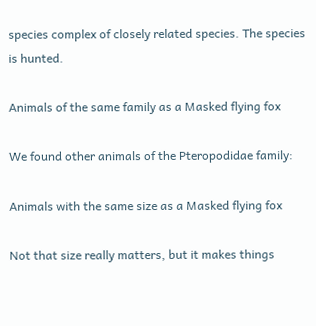species complex of closely related species. The species is hunted.

Animals of the same family as a Masked flying fox

We found other animals of the Pteropodidae family:

Animals with the same size as a Masked flying fox

Not that size really matters, but it makes things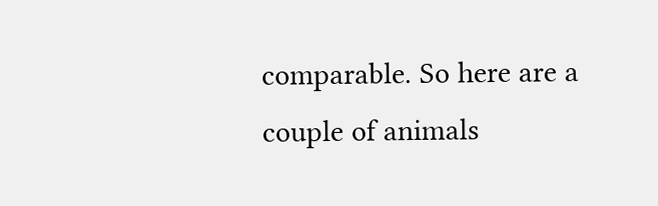comparable. So here are a couple of animals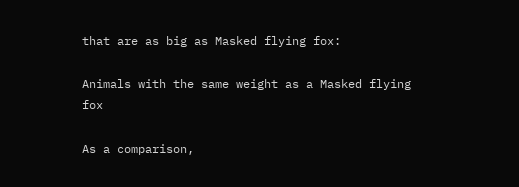that are as big as Masked flying fox:

Animals with the same weight as a Masked flying fox

As a comparison,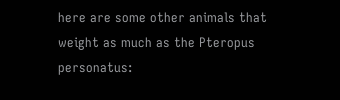here are some other animals that weight as much as the Pteropus personatus: